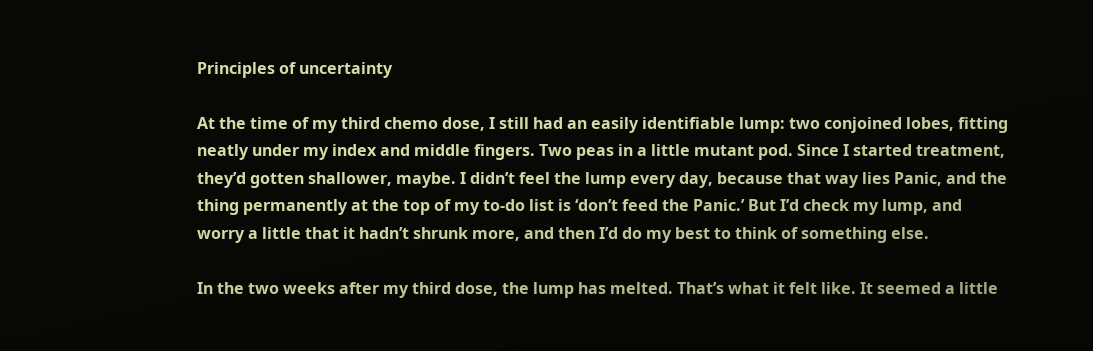Principles of uncertainty

At the time of my third chemo dose, I still had an easily identifiable lump: two conjoined lobes, fitting neatly under my index and middle fingers. Two peas in a little mutant pod. Since I started treatment, they’d gotten shallower, maybe. I didn’t feel the lump every day, because that way lies Panic, and the thing permanently at the top of my to-do list is ‘don’t feed the Panic.’ But I’d check my lump, and worry a little that it hadn’t shrunk more, and then I’d do my best to think of something else.

In the two weeks after my third dose, the lump has melted. That’s what it felt like. It seemed a little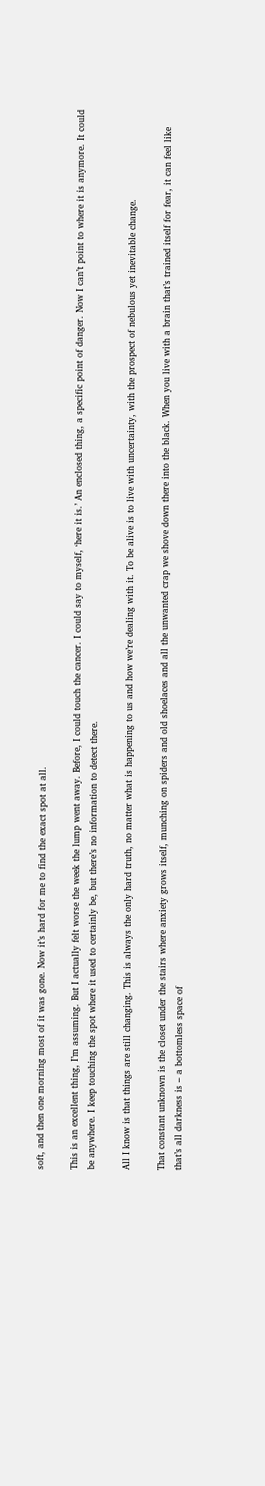soft, and then one morning most of it was gone. Now it’s hard for me to find the exact spot at all.

This is an excellent thing, I’m assuming. But I actually felt worse the week the lump went away. Before, I could touch the cancer. I could say to myself, ‘here it is.’ An enclosed thing, a specific point of danger. Now I can’t point to where it is anymore. It could be anywhere. I keep touching the spot where it used to certainly be, but there’s no information to detect there.

All I know is that things are still changing. This is always the only hard truth, no matter what is happening to us and how we’re dealing with it. To be alive is to live with uncertainty, with the prospect of nebulous yet inevitable change.

That constant unknown is the closet under the stairs where anxiety grows itself, munching on spiders and old shoelaces and all the unwanted crap we shove down there into the black. When you live with a brain that’s trained itself for fear, it can feel like that’s all darkness is – a bottomless space of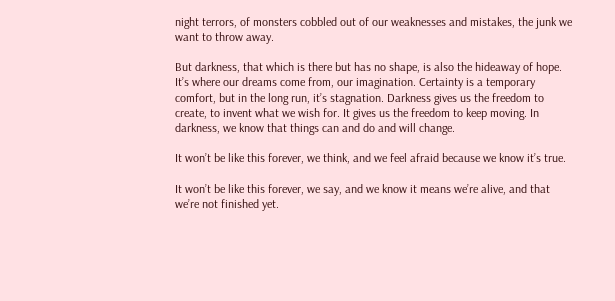night terrors, of monsters cobbled out of our weaknesses and mistakes, the junk we want to throw away.

But darkness, that which is there but has no shape, is also the hideaway of hope. It’s where our dreams come from, our imagination. Certainty is a temporary comfort, but in the long run, it’s stagnation. Darkness gives us the freedom to create, to invent what we wish for. It gives us the freedom to keep moving. In darkness, we know that things can and do and will change.

It won’t be like this forever, we think, and we feel afraid because we know it’s true.

It won’t be like this forever, we say, and we know it means we’re alive, and that we’re not finished yet.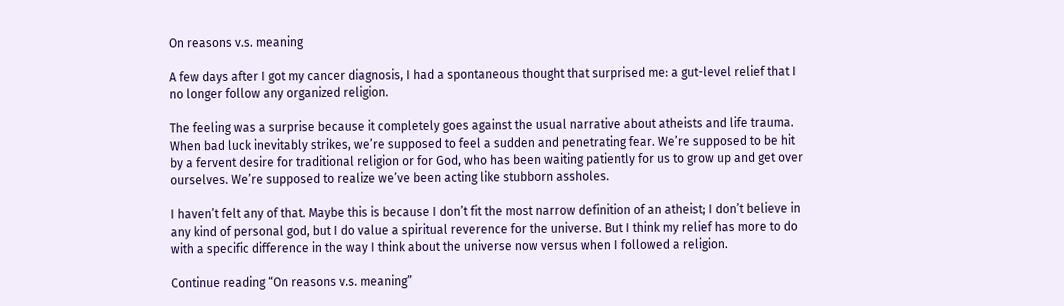On reasons v.s. meaning

A few days after I got my cancer diagnosis, I had a spontaneous thought that surprised me: a gut-level relief that I no longer follow any organized religion.

The feeling was a surprise because it completely goes against the usual narrative about atheists and life trauma. When bad luck inevitably strikes, we’re supposed to feel a sudden and penetrating fear. We’re supposed to be hit by a fervent desire for traditional religion or for God, who has been waiting patiently for us to grow up and get over ourselves. We’re supposed to realize we’ve been acting like stubborn assholes.

I haven’t felt any of that. Maybe this is because I don’t fit the most narrow definition of an atheist; I don’t believe in any kind of personal god, but I do value a spiritual reverence for the universe. But I think my relief has more to do with a specific difference in the way I think about the universe now versus when I followed a religion.

Continue reading “On reasons v.s. meaning”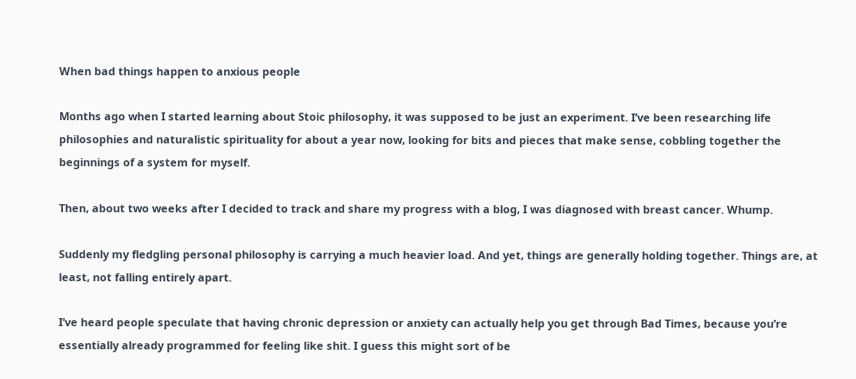When bad things happen to anxious people

Months ago when I started learning about Stoic philosophy, it was supposed to be just an experiment. I’ve been researching life philosophies and naturalistic spirituality for about a year now, looking for bits and pieces that make sense, cobbling together the beginnings of a system for myself.

Then, about two weeks after I decided to track and share my progress with a blog, I was diagnosed with breast cancer. Whump.

Suddenly my fledgling personal philosophy is carrying a much heavier load. And yet, things are generally holding together. Things are, at least, not falling entirely apart.

I’ve heard people speculate that having chronic depression or anxiety can actually help you get through Bad Times, because you’re essentially already programmed for feeling like shit. I guess this might sort of be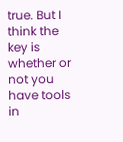true. But I think the key is whether or not you have tools in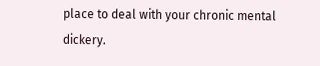place to deal with your chronic mental dickery.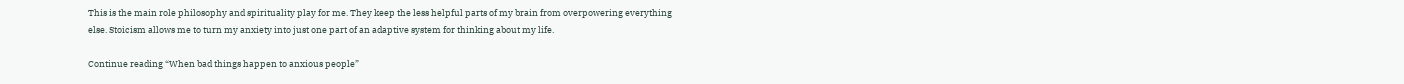This is the main role philosophy and spirituality play for me. They keep the less helpful parts of my brain from overpowering everything else. Stoicism allows me to turn my anxiety into just one part of an adaptive system for thinking about my life.

Continue reading “When bad things happen to anxious people”